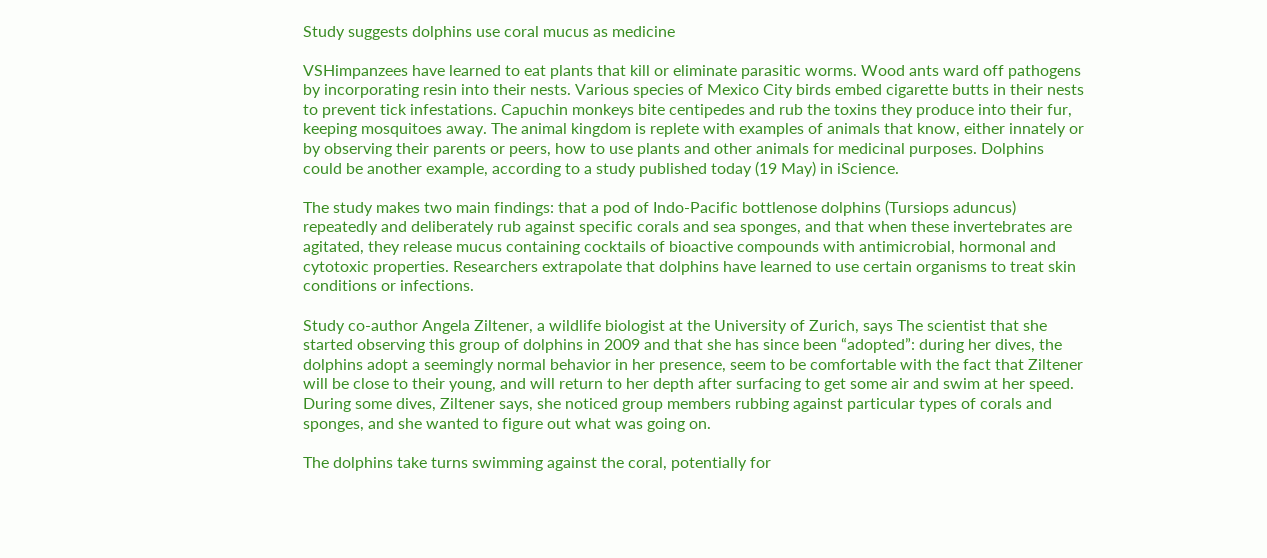Study suggests dolphins use coral mucus as medicine

VSHimpanzees have learned to eat plants that kill or eliminate parasitic worms. Wood ants ward off pathogens by incorporating resin into their nests. Various species of Mexico City birds embed cigarette butts in their nests to prevent tick infestations. Capuchin monkeys bite centipedes and rub the toxins they produce into their fur, keeping mosquitoes away. The animal kingdom is replete with examples of animals that know, either innately or by observing their parents or peers, how to use plants and other animals for medicinal purposes. Dolphins could be another example, according to a study published today (19 May) in iScience.

The study makes two main findings: that a pod of Indo-Pacific bottlenose dolphins (Tursiops aduncus) repeatedly and deliberately rub against specific corals and sea sponges, and that when these invertebrates are agitated, they release mucus containing cocktails of bioactive compounds with antimicrobial, hormonal and cytotoxic properties. Researchers extrapolate that dolphins have learned to use certain organisms to treat skin conditions or infections.

Study co-author Angela Ziltener, a wildlife biologist at the University of Zurich, says The scientist that she started observing this group of dolphins in 2009 and that she has since been “adopted”: during her dives, the dolphins adopt a seemingly normal behavior in her presence, seem to be comfortable with the fact that Ziltener will be close to their young, and will return to her depth after surfacing to get some air and swim at her speed. During some dives, Ziltener says, she noticed group members rubbing against particular types of corals and sponges, and she wanted to figure out what was going on.

The dolphins take turns swimming against the coral, potentially for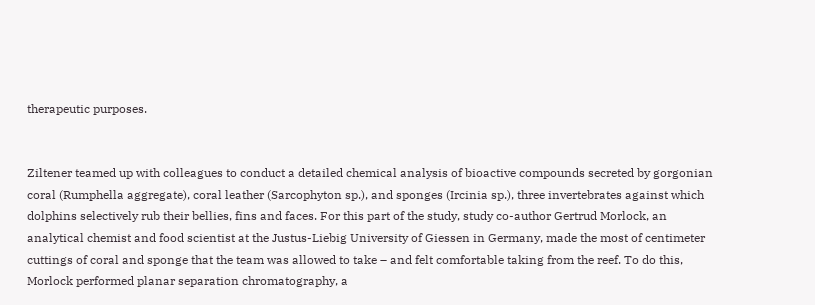therapeutic purposes.


Ziltener teamed up with colleagues to conduct a detailed chemical analysis of bioactive compounds secreted by gorgonian coral (Rumphella aggregate), coral leather (Sarcophyton sp.), and sponges (Ircinia sp.), three invertebrates against which dolphins selectively rub their bellies, fins and faces. For this part of the study, study co-author Gertrud Morlock, an analytical chemist and food scientist at the Justus-Liebig University of Giessen in Germany, made the most of centimeter cuttings of coral and sponge that the team was allowed to take – and felt comfortable taking from the reef. To do this, Morlock performed planar separation chromatography, a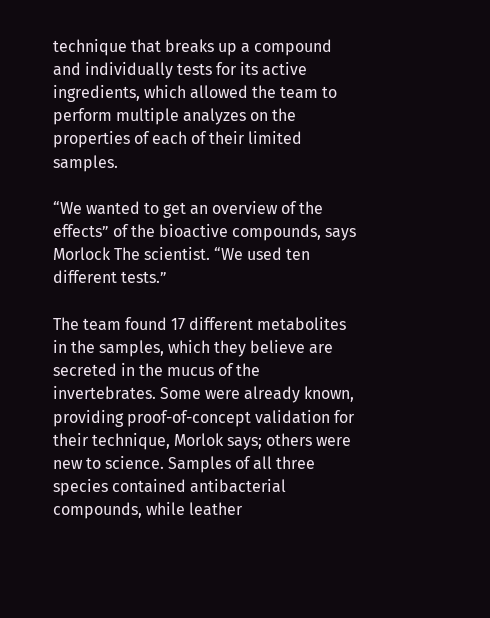technique that breaks up a compound and individually tests for its active ingredients, which allowed the team to perform multiple analyzes on the properties of each of their limited samples.

“We wanted to get an overview of the effects” of the bioactive compounds, says Morlock The scientist. “We used ten different tests.”

The team found 17 different metabolites in the samples, which they believe are secreted in the mucus of the invertebrates. Some were already known, providing proof-of-concept validation for their technique, Morlok says; others were new to science. Samples of all three species contained antibacterial compounds, while leather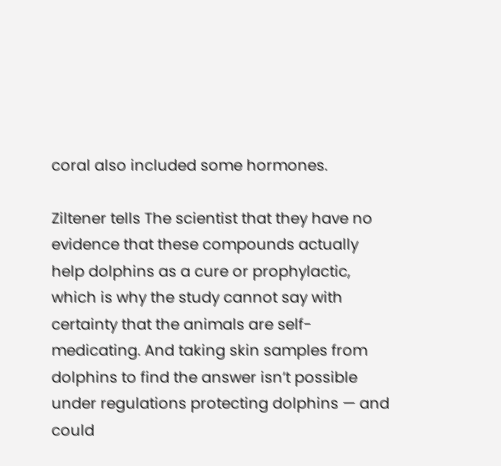coral also included some hormones.

Ziltener tells The scientist that they have no evidence that these compounds actually help dolphins as a cure or prophylactic, which is why the study cannot say with certainty that the animals are self-medicating. And taking skin samples from dolphins to find the answer isn’t possible under regulations protecting dolphins — and could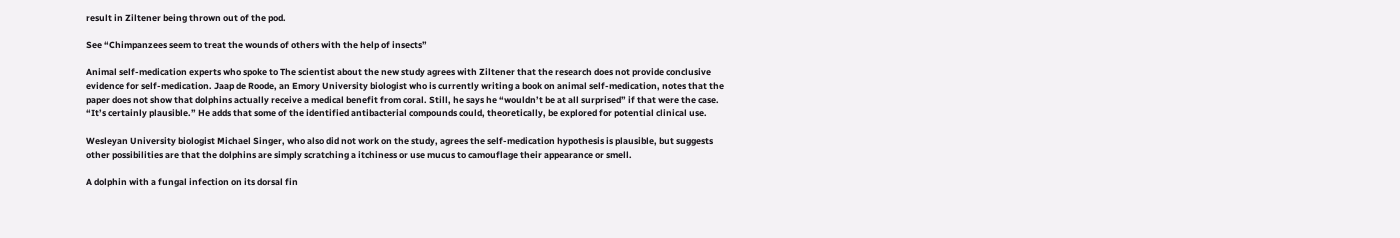result in Ziltener being thrown out of the pod.

See “Chimpanzees seem to treat the wounds of others with the help of insects”

Animal self-medication experts who spoke to The scientist about the new study agrees with Ziltener that the research does not provide conclusive evidence for self-medication. Jaap de Roode, an Emory University biologist who is currently writing a book on animal self-medication, notes that the paper does not show that dolphins actually receive a medical benefit from coral. Still, he says he “wouldn’t be at all surprised” if that were the case. “It’s certainly plausible.” He adds that some of the identified antibacterial compounds could, theoretically, be explored for potential clinical use.

Wesleyan University biologist Michael Singer, who also did not work on the study, agrees the self-medication hypothesis is plausible, but suggests other possibilities are that the dolphins are simply scratching a itchiness or use mucus to camouflage their appearance or smell.

A dolphin with a fungal infection on its dorsal fin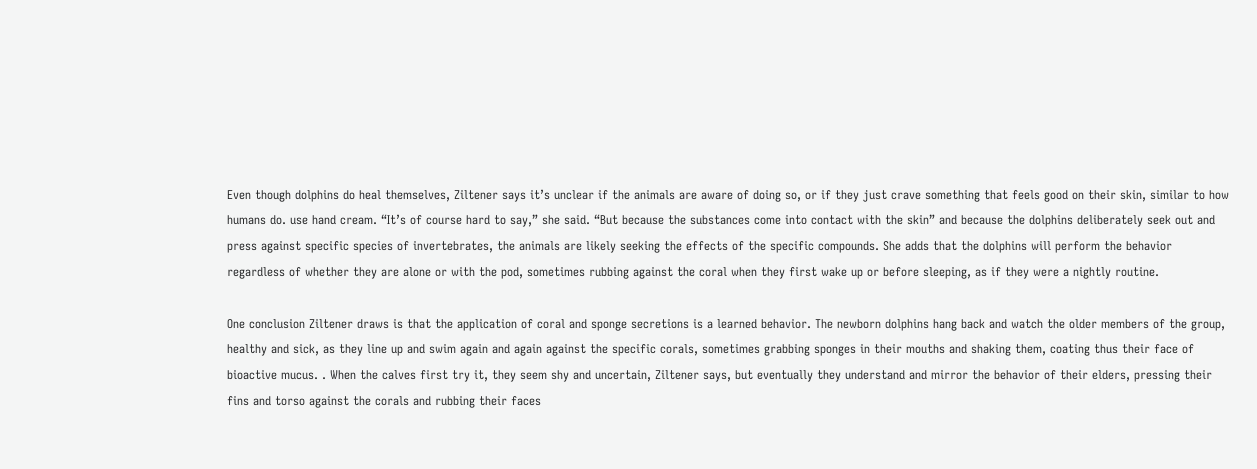Even though dolphins do heal themselves, Ziltener says it’s unclear if the animals are aware of doing so, or if they just crave something that feels good on their skin, similar to how humans do. use hand cream. “It’s of course hard to say,” she said. “But because the substances come into contact with the skin” and because the dolphins deliberately seek out and press against specific species of invertebrates, the animals are likely seeking the effects of the specific compounds. She adds that the dolphins will perform the behavior regardless of whether they are alone or with the pod, sometimes rubbing against the coral when they first wake up or before sleeping, as if they were a nightly routine.

One conclusion Ziltener draws is that the application of coral and sponge secretions is a learned behavior. The newborn dolphins hang back and watch the older members of the group, healthy and sick, as they line up and swim again and again against the specific corals, sometimes grabbing sponges in their mouths and shaking them, coating thus their face of bioactive mucus. . When the calves first try it, they seem shy and uncertain, Ziltener says, but eventually they understand and mirror the behavior of their elders, pressing their fins and torso against the corals and rubbing their faces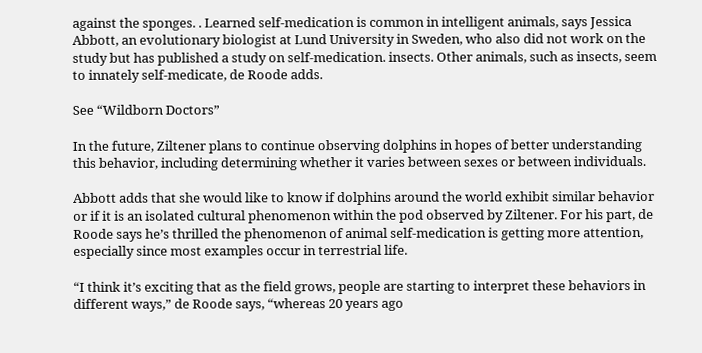against the sponges. . Learned self-medication is common in intelligent animals, says Jessica Abbott, an evolutionary biologist at Lund University in Sweden, who also did not work on the study but has published a study on self-medication. insects. Other animals, such as insects, seem to innately self-medicate, de Roode adds.

See “Wildborn Doctors”

In the future, Ziltener plans to continue observing dolphins in hopes of better understanding this behavior, including determining whether it varies between sexes or between individuals.

Abbott adds that she would like to know if dolphins around the world exhibit similar behavior or if it is an isolated cultural phenomenon within the pod observed by Ziltener. For his part, de Roode says he’s thrilled the phenomenon of animal self-medication is getting more attention, especially since most examples occur in terrestrial life.

“I think it’s exciting that as the field grows, people are starting to interpret these behaviors in different ways,” de Roode says, “whereas 20 years ago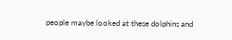people maybe looked at these dolphins and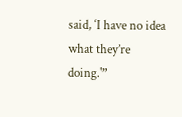said, ‘I have no idea what they’re doing.'”